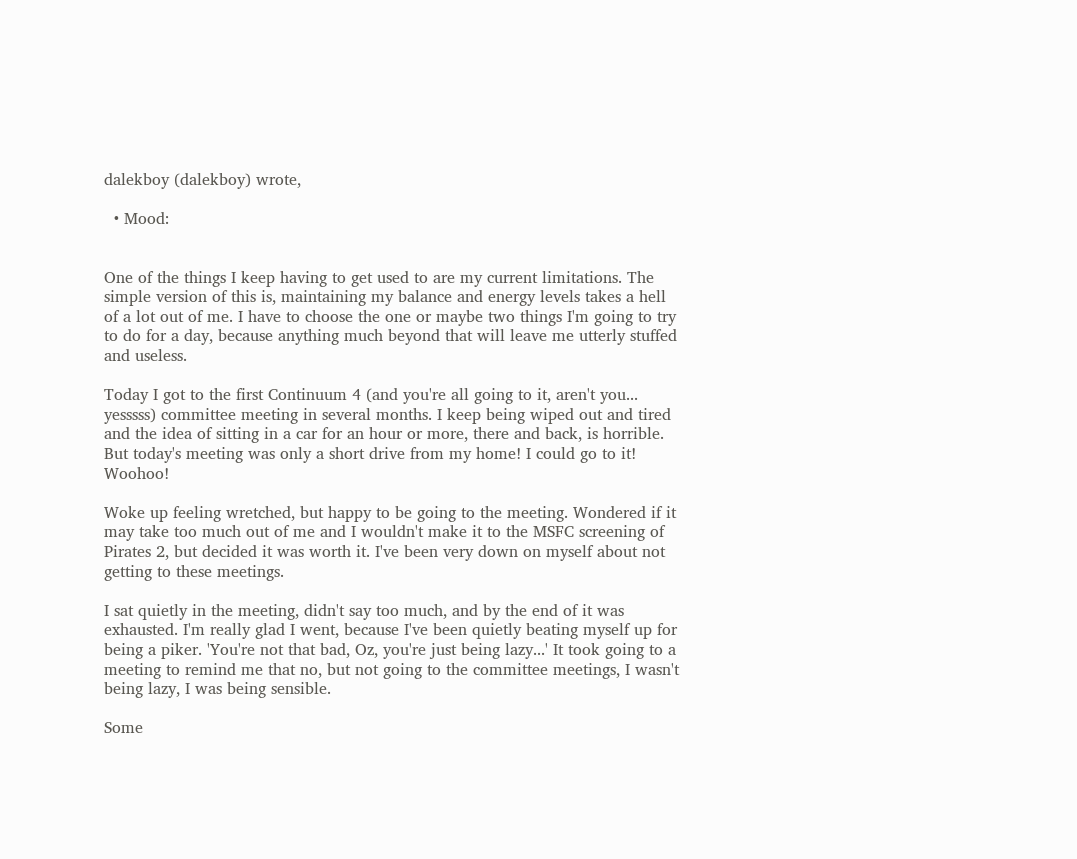dalekboy (dalekboy) wrote,

  • Mood:


One of the things I keep having to get used to are my current limitations. The simple version of this is, maintaining my balance and energy levels takes a hell of a lot out of me. I have to choose the one or maybe two things I'm going to try to do for a day, because anything much beyond that will leave me utterly stuffed and useless.

Today I got to the first Continuum 4 (and you're all going to it, aren't you... yesssss) committee meeting in several months. I keep being wiped out and tired and the idea of sitting in a car for an hour or more, there and back, is horrible. But today's meeting was only a short drive from my home! I could go to it! Woohoo!

Woke up feeling wretched, but happy to be going to the meeting. Wondered if it may take too much out of me and I wouldn't make it to the MSFC screening of Pirates 2, but decided it was worth it. I've been very down on myself about not getting to these meetings.

I sat quietly in the meeting, didn't say too much, and by the end of it was exhausted. I'm really glad I went, because I've been quietly beating myself up for being a piker. 'You're not that bad, Oz, you're just being lazy...' It took going to a meeting to remind me that no, but not going to the committee meetings, I wasn't being lazy, I was being sensible.

Some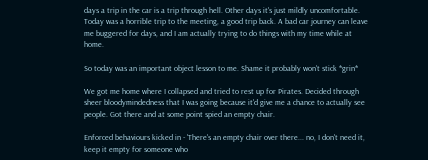days a trip in the car is a trip through hell. Other days it's just mildly uncomfortable. Today was a horrible trip to the meeting, a good trip back. A bad car journey can leave me buggered for days, and I am actually trying to do things with my time while at home.

So today was an important object lesson to me. Shame it probably won't stick *grin*

We got me home where I collapsed and tried to rest up for Pirates. Decided through sheer bloodymindedness that I was going because it'd give me a chance to actually see people. Got there and at some point spied an empty chair.

Enforced behaviours kicked in - 'There's an empty chair over there... no, I don't need it, keep it empty for someone who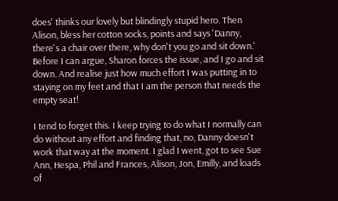does' thinks our lovely but blindingly stupid hero. Then Alison, bless her cotton socks, points and says 'Danny, there's a chair over there, why don't you go and sit down.' Before I can argue, Sharon forces the issue, and I go and sit down. And realise just how much effort I was putting in to staying on my feet and that I am the person that needs the empty seat!

I tend to forget this. I keep trying to do what I normally can do without any effort and finding that, no, Danny doesn't work that way at the moment. I glad I went, got to see Sue Ann, Hespa, Phil and Frances, Alison, Jon, Emilly, and loads of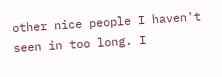other nice people I haven't seen in too long. I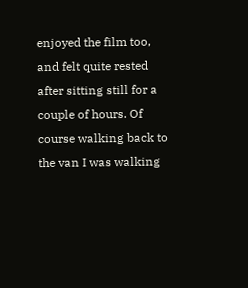enjoyed the film too, and felt quite rested after sitting still for a couple of hours. Of course walking back to the van I was walking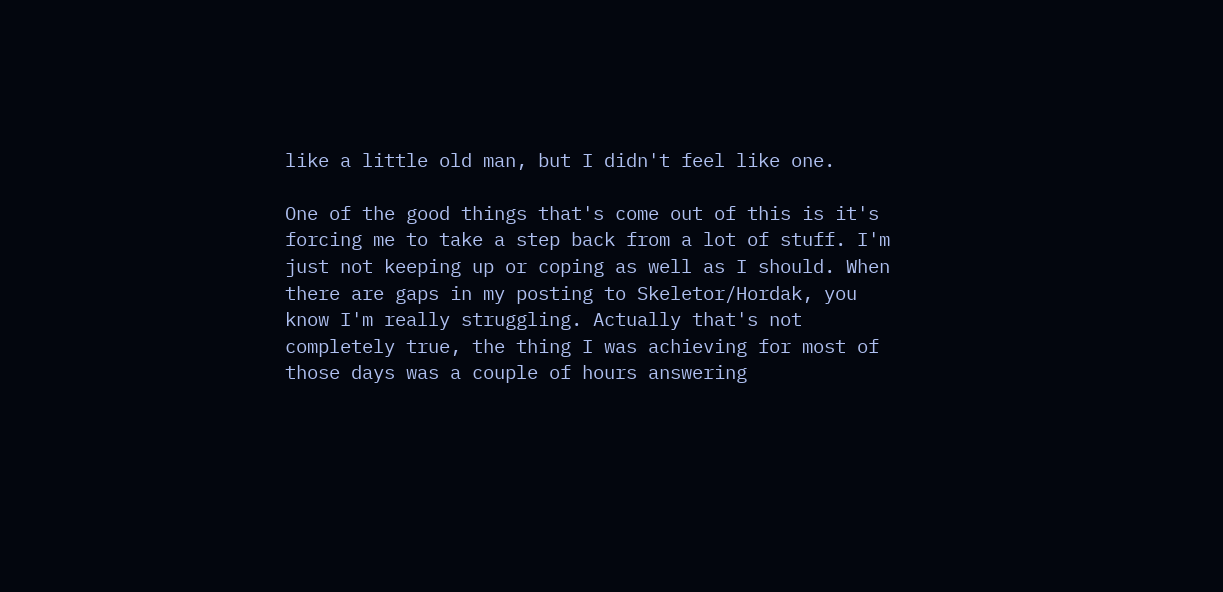like a little old man, but I didn't feel like one.

One of the good things that's come out of this is it's forcing me to take a step back from a lot of stuff. I'm just not keeping up or coping as well as I should. When there are gaps in my posting to Skeletor/Hordak, you know I'm really struggling. Actually that's not completely true, the thing I was achieving for most of those days was a couple of hours answering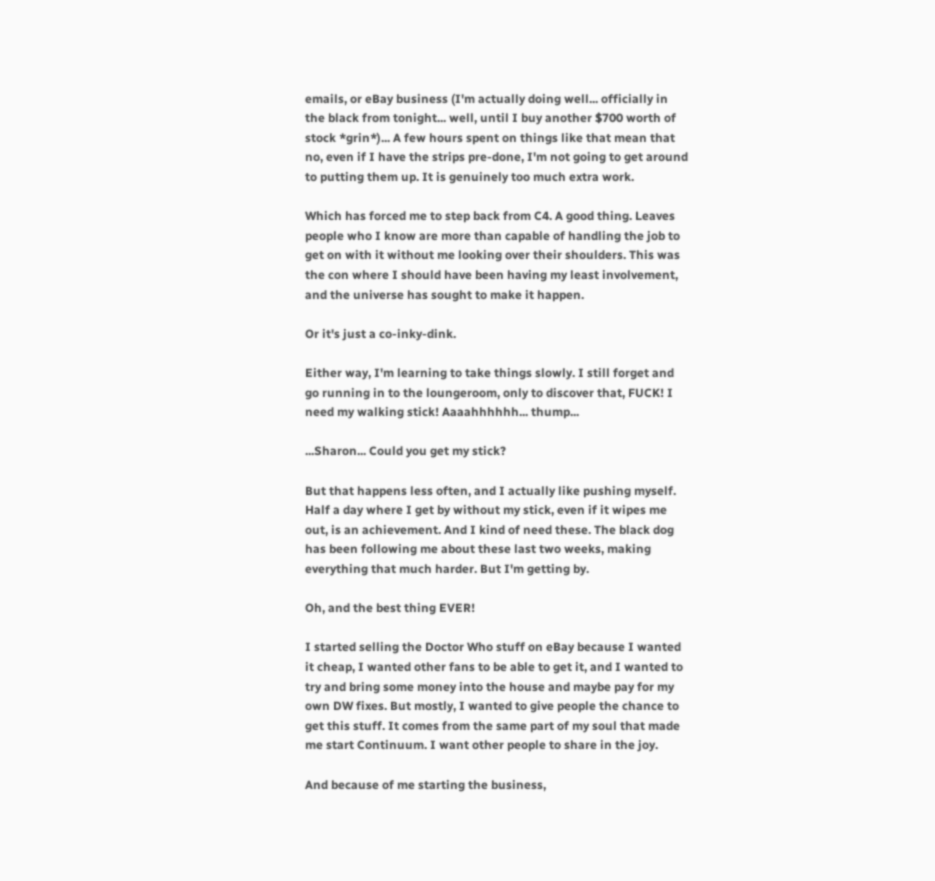emails, or eBay business (I'm actually doing well... officially in the black from tonight... well, until I buy another $700 worth of stock *grin*)... A few hours spent on things like that mean that no, even if I have the strips pre-done, I'm not going to get around to putting them up. It is genuinely too much extra work.

Which has forced me to step back from C4. A good thing. Leaves people who I know are more than capable of handling the job to get on with it without me looking over their shoulders. This was the con where I should have been having my least involvement, and the universe has sought to make it happen.

Or it's just a co-inky-dink.

Either way, I'm learning to take things slowly. I still forget and go running in to the loungeroom, only to discover that, FUCK! I need my walking stick! Aaaahhhhhh... thump...

...Sharon... Could you get my stick?

But that happens less often, and I actually like pushing myself. Half a day where I get by without my stick, even if it wipes me out, is an achievement. And I kind of need these. The black dog has been following me about these last two weeks, making everything that much harder. But I'm getting by.

Oh, and the best thing EVER!

I started selling the Doctor Who stuff on eBay because I wanted it cheap, I wanted other fans to be able to get it, and I wanted to try and bring some money into the house and maybe pay for my own DW fixes. But mostly, I wanted to give people the chance to get this stuff. It comes from the same part of my soul that made me start Continuum. I want other people to share in the joy.

And because of me starting the business,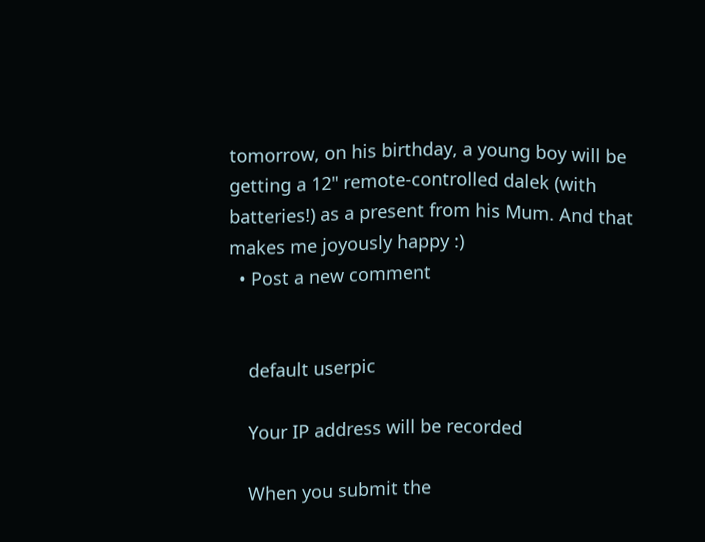tomorrow, on his birthday, a young boy will be getting a 12" remote-controlled dalek (with batteries!) as a present from his Mum. And that makes me joyously happy :)
  • Post a new comment


    default userpic

    Your IP address will be recorded

    When you submit the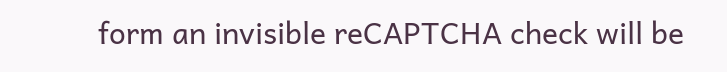form an invisible reCAPTCHA check will be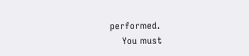performed.
    You must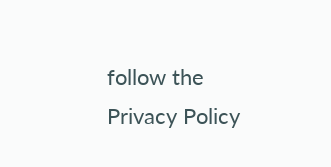follow the Privacy Policy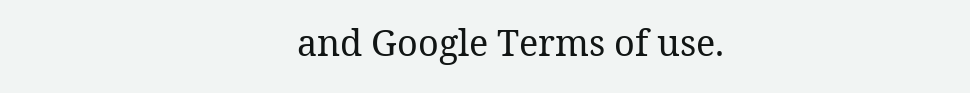and Google Terms of use.